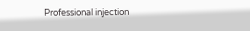Professional injection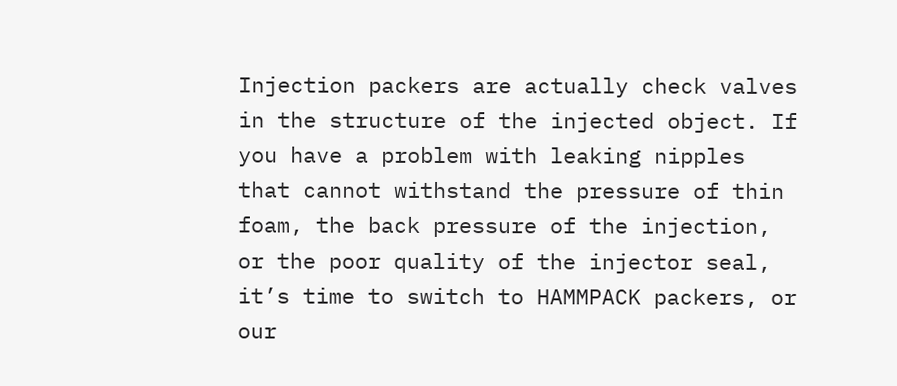Injection packers are actually check valves in the structure of the injected object. If you have a problem with leaking nipples that cannot withstand the pressure of thin foam, the back pressure of the injection, or the poor quality of the injector seal, it’s time to switch to HAMMPACK packers, or our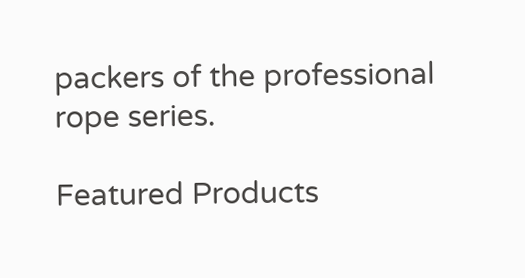packers of the professional rope series.

Featured Products